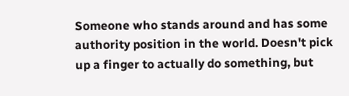Someone who stands around and has some authority position in the world. Doesn't pick up a finger to actually do something, but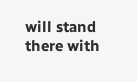will stand there with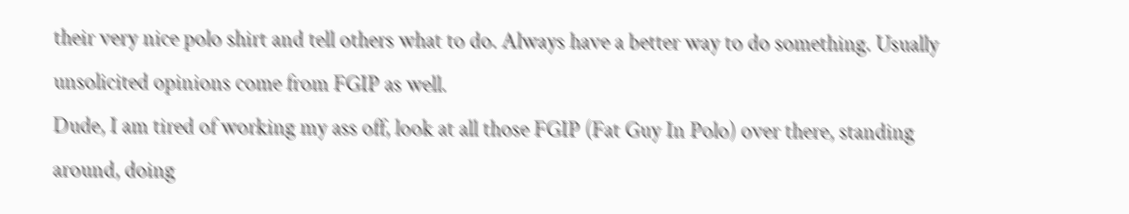their very nice polo shirt and tell others what to do. Always have a better way to do something. Usually unsolicited opinions come from FGIP as well.
Dude, I am tired of working my ass off, look at all those FGIP (Fat Guy In Polo) over there, standing around, doing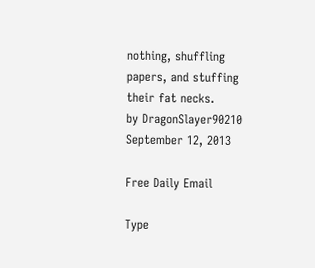nothing, shuffling papers, and stuffing their fat necks.
by DragonSlayer90210 September 12, 2013

Free Daily Email

Type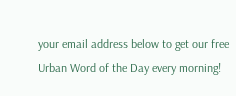your email address below to get our free Urban Word of the Day every morning!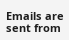Emails are sent from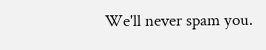We'll never spam you.